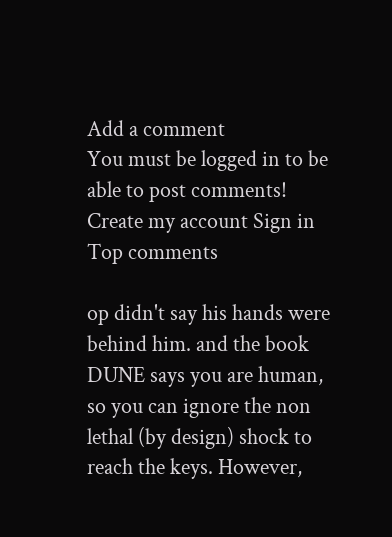Add a comment
You must be logged in to be able to post comments!
Create my account Sign in
Top comments

op didn't say his hands were behind him. and the book DUNE says you are human, so you can ignore the non lethal (by design) shock to reach the keys. However,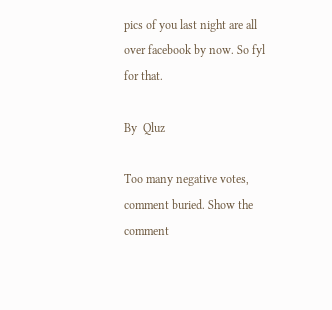pics of you last night are all over facebook by now. So fyl for that.

By  Qluz

Too many negative votes, comment buried. Show the comment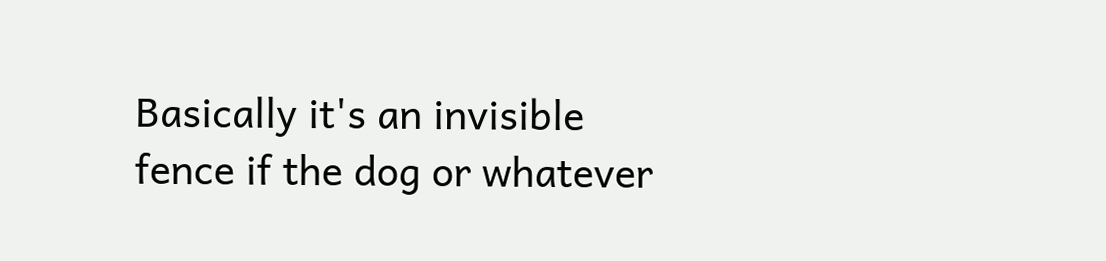Basically it's an invisible fence if the dog or whatever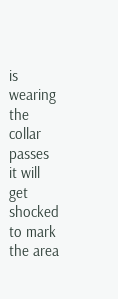is wearing the collar passes it will get shocked to mark the area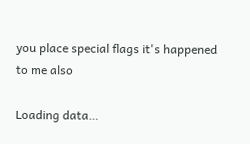you place special flags it's happened to me also

Loading data…